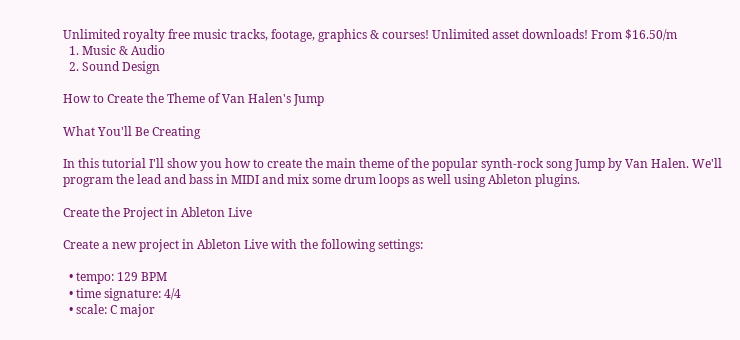Unlimited royalty free music tracks, footage, graphics & courses! Unlimited asset downloads! From $16.50/m
  1. Music & Audio
  2. Sound Design

How to Create the Theme of Van Halen's Jump

What You'll Be Creating

In this tutorial I'll show you how to create the main theme of the popular synth-rock song Jump by Van Halen. We'll program the lead and bass in MIDI and mix some drum loops as well using Ableton plugins.

Create the Project in Ableton Live

Create a new project in Ableton Live with the following settings:

  • tempo: 129 BPM
  • time signature: 4/4
  • scale: C major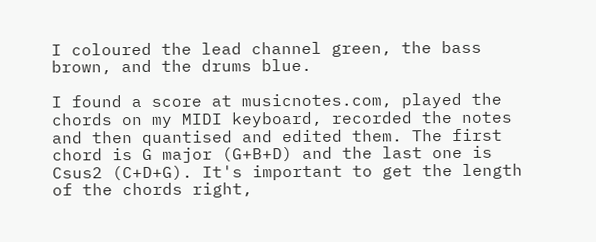I coloured the lead channel green, the bass brown, and the drums blue.

I found a score at musicnotes.com, played the chords on my MIDI keyboard, recorded the notes and then quantised and edited them. The first chord is G major (G+B+D) and the last one is Csus2 (C+D+G). It's important to get the length of the chords right,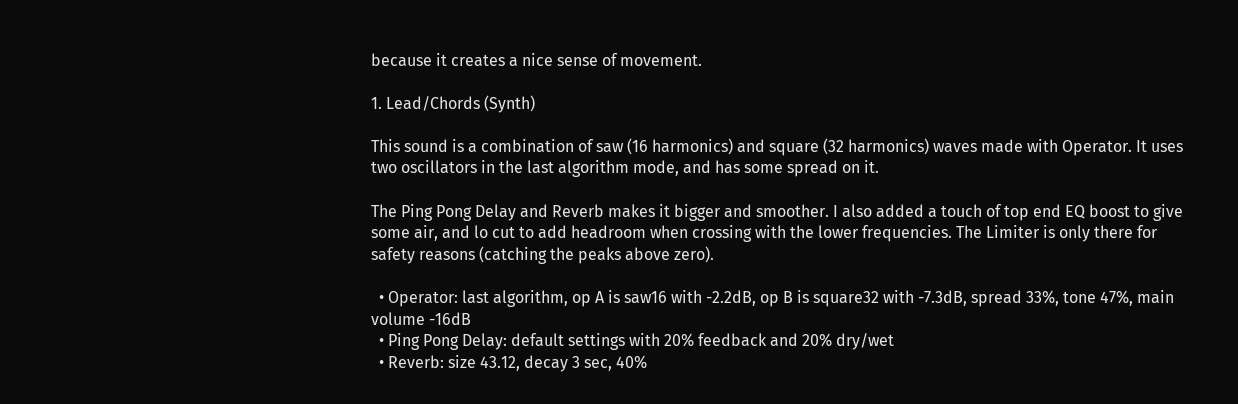because it creates a nice sense of movement.

1. Lead/Chords (Synth)

This sound is a combination of saw (16 harmonics) and square (32 harmonics) waves made with Operator. It uses two oscillators in the last algorithm mode, and has some spread on it.

The Ping Pong Delay and Reverb makes it bigger and smoother. I also added a touch of top end EQ boost to give some air, and lo cut to add headroom when crossing with the lower frequencies. The Limiter is only there for safety reasons (catching the peaks above zero).

  • Operator: last algorithm, op A is saw16 with -2.2dB, op B is square32 with -7.3dB, spread 33%, tone 47%, main volume -16dB
  • Ping Pong Delay: default settings with 20% feedback and 20% dry/wet
  • Reverb: size 43.12, decay 3 sec, 40%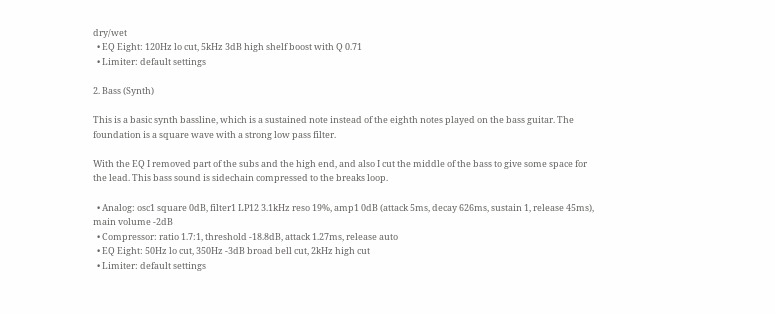dry/wet
  • EQ Eight: 120Hz lo cut, 5kHz 3dB high shelf boost with Q 0.71
  • Limiter: default settings

2. Bass (Synth)

This is a basic synth bassline, which is a sustained note instead of the eighth notes played on the bass guitar. The foundation is a square wave with a strong low pass filter.

With the EQ I removed part of the subs and the high end, and also I cut the middle of the bass to give some space for the lead. This bass sound is sidechain compressed to the breaks loop.

  • Analog: osc1 square 0dB, filter1 LP12 3.1kHz reso 19%, amp1 0dB (attack 5ms, decay 626ms, sustain 1, release 45ms), main volume -2dB
  • Compressor: ratio 1.7:1, threshold -18.8dB, attack 1.27ms, release auto
  • EQ Eight: 50Hz lo cut, 350Hz -3dB broad bell cut, 2kHz high cut
  • Limiter: default settings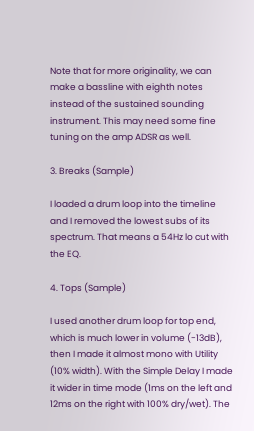Note that for more originality, we can make a bassline with eighth notes instead of the sustained sounding instrument. This may need some fine tuning on the amp ADSR as well.

3. Breaks (Sample)

I loaded a drum loop into the timeline and I removed the lowest subs of its spectrum. That means a 54Hz lo cut with the EQ.

4. Tops (Sample)

I used another drum loop for top end, which is much lower in volume (-13dB), then I made it almost mono with Utility (10% width). With the Simple Delay I made it wider in time mode (1ms on the left and 12ms on the right with 100% dry/wet). The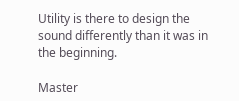Utility is there to design the sound differently than it was in the beginning.

Master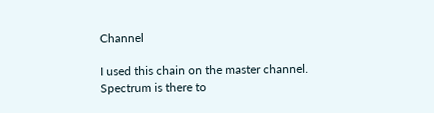Channel

I used this chain on the master channel. Spectrum is there to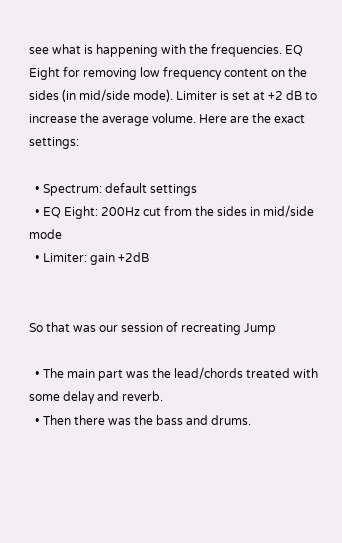see what is happening with the frequencies. EQ Eight for removing low frequency content on the sides (in mid/side mode). Limiter is set at +2 dB to increase the average volume. Here are the exact settings:

  • Spectrum: default settings
  • EQ Eight: 200Hz cut from the sides in mid/side mode
  • Limiter: gain +2dB


So that was our session of recreating Jump

  • The main part was the lead/chords treated with some delay and reverb.
  • Then there was the bass and drums.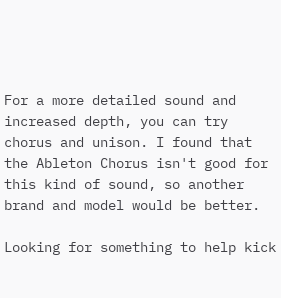For a more detailed sound and increased depth, you can try chorus and unison. I found that the Ableton Chorus isn't good for this kind of sound, so another brand and model would be better.

Looking for something to help kick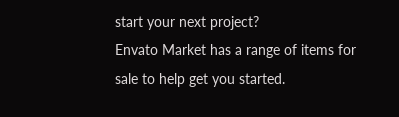start your next project?
Envato Market has a range of items for sale to help get you started.